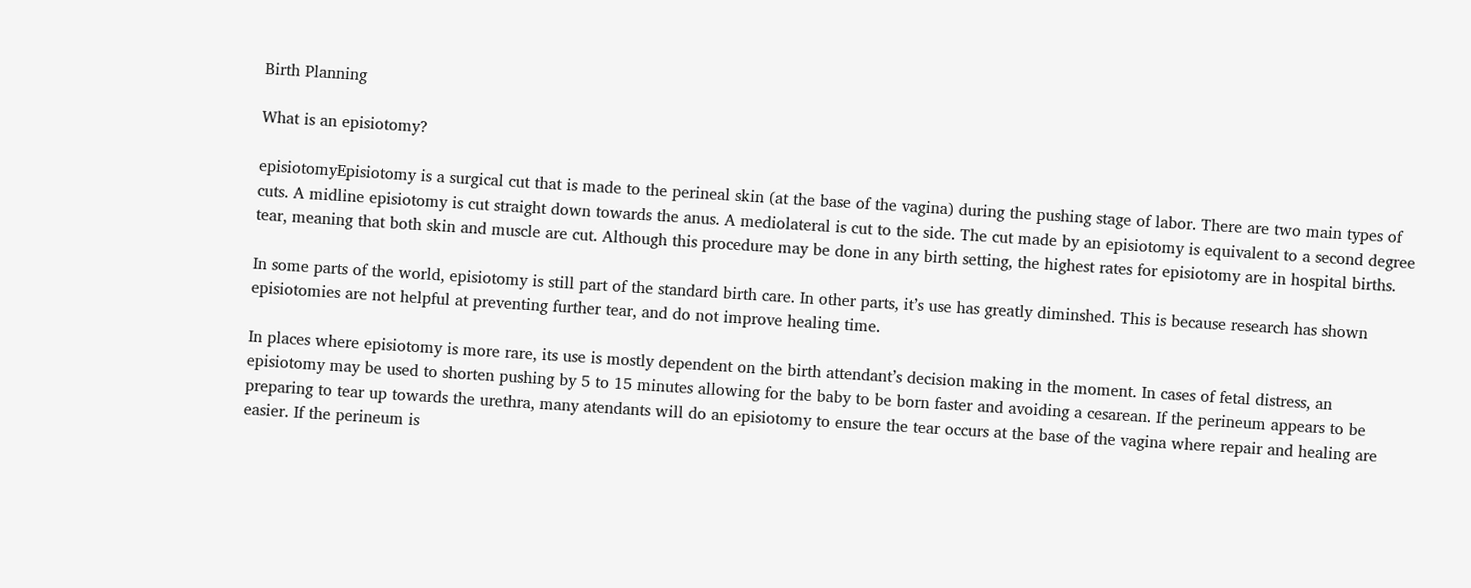Birth Planning

What is an episiotomy?

episiotomyEpisiotomy is a surgical cut that is made to the perineal skin (at the base of the vagina) during the pushing stage of labor. There are two main types of cuts. A midline episiotomy is cut straight down towards the anus. A mediolateral is cut to the side. The cut made by an episiotomy is equivalent to a second degree tear, meaning that both skin and muscle are cut. Although this procedure may be done in any birth setting, the highest rates for episiotomy are in hospital births.

In some parts of the world, episiotomy is still part of the standard birth care. In other parts, it’s use has greatly diminshed. This is because research has shown episiotomies are not helpful at preventing further tear, and do not improve healing time.

In places where episiotomy is more rare, its use is mostly dependent on the birth attendant’s decision making in the moment. In cases of fetal distress, an episiotomy may be used to shorten pushing by 5 to 15 minutes allowing for the baby to be born faster and avoiding a cesarean. If the perineum appears to be preparing to tear up towards the urethra, many atendants will do an episiotomy to ensure the tear occurs at the base of the vagina where repair and healing are easier. If the perineum is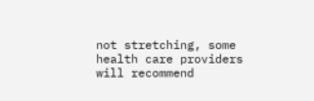not stretching, some health care providers will recommend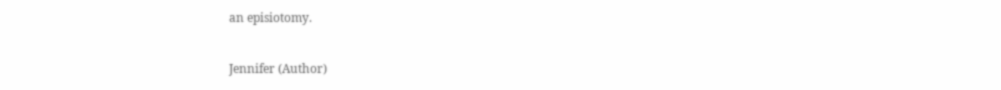an episiotomy.

Jennifer (Author)